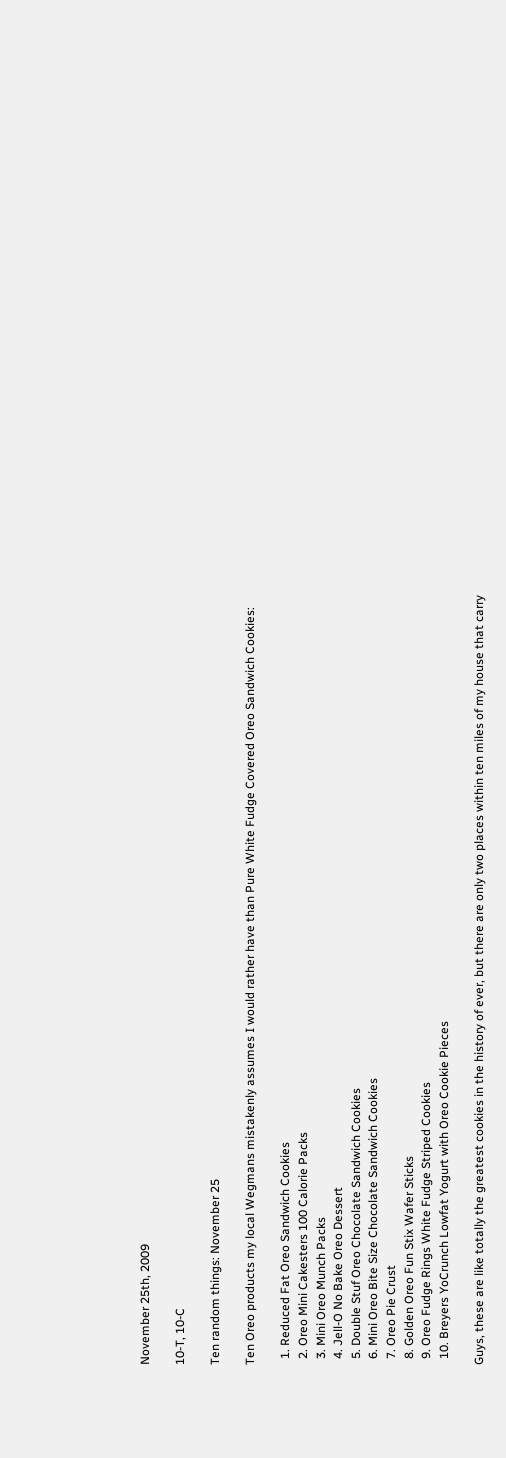November 25th, 2009

10-T, 10-C

Ten random things: November 25

Ten Oreo products my local Wegmans mistakenly assumes I would rather have than Pure White Fudge Covered Oreo Sandwich Cookies:

  1. Reduced Fat Oreo Sandwich Cookies
  2. Oreo Mini Cakesters 100 Calorie Packs
  3. Mini Oreo Munch Packs
  4. Jell-O No Bake Oreo Dessert
  5. Double Stuf Oreo Chocolate Sandwich Cookies
  6. Mini Oreo Bite Size Chocolate Sandwich Cookies
  7. Oreo Pie Crust
  8. Golden Oreo Fun Stix Wafer Sticks
  9. Oreo Fudge Rings White Fudge Striped Cookies
  10. Breyers YoCrunch Lowfat Yogurt with Oreo Cookie Pieces

Guys, these are like totally the greatest cookies in the history of ever, but there are only two places within ten miles of my house that carry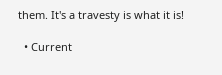them. It's a travesty is what it is!

  • Current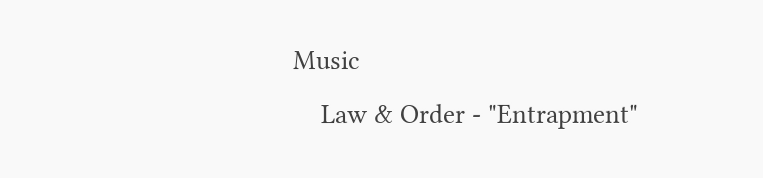Music
    Law & Order - "Entrapment"